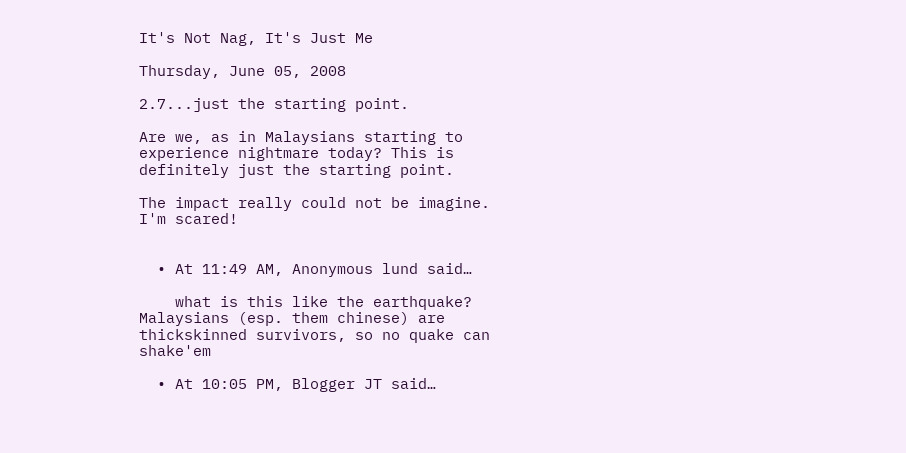It's Not Nag, It's Just Me

Thursday, June 05, 2008

2.7...just the starting point.

Are we, as in Malaysians starting to experience nightmare today? This is definitely just the starting point.

The impact really could not be imagine. I'm scared!


  • At 11:49 AM, Anonymous lund said…

    what is this like the earthquake? Malaysians (esp. them chinese) are thickskinned survivors, so no quake can shake'em

  • At 10:05 PM, Blogger JT said…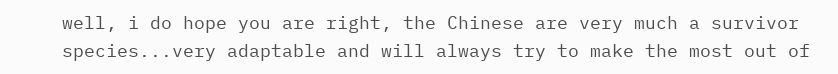well, i do hope you are right, the Chinese are very much a survivor species...very adaptable and will always try to make the most out of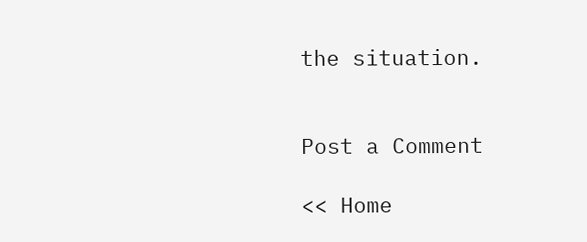the situation.


Post a Comment

<< Home